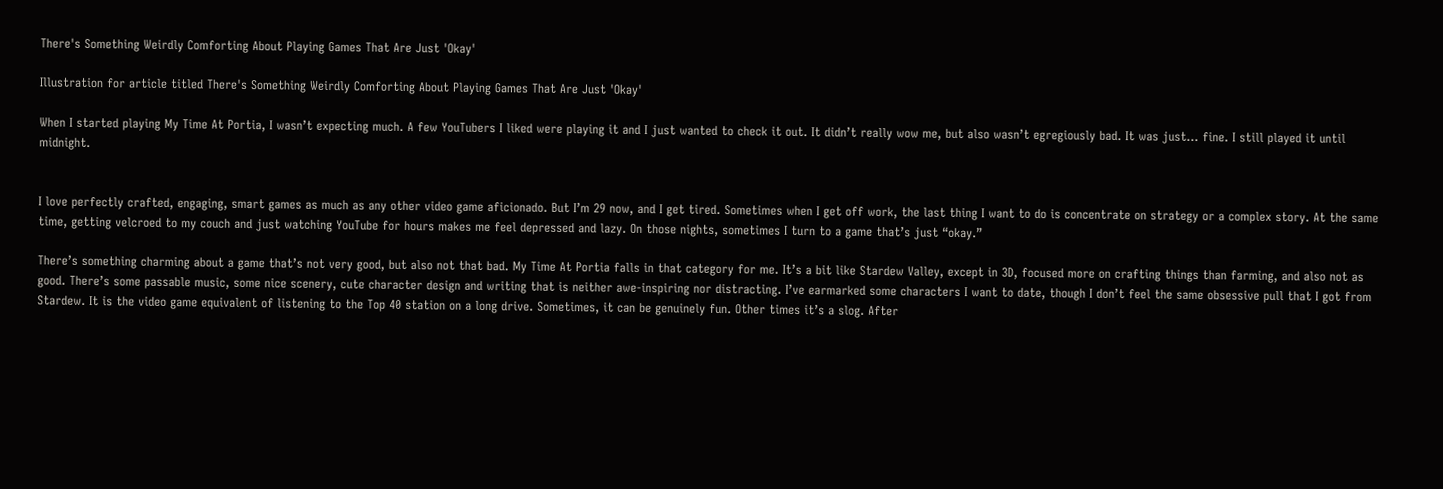There's Something Weirdly Comforting About Playing Games That Are Just 'Okay'

Illustration for article titled There's Something Weirdly Comforting About Playing Games That Are Just 'Okay'

When I started playing My Time At Portia, I wasn’t expecting much. A few YouTubers I liked were playing it and I just wanted to check it out. It didn’t really wow me, but also wasn’t egregiously bad. It was just… fine. I still played it until midnight.


I love perfectly crafted, engaging, smart games as much as any other video game aficionado. But I’m 29 now, and I get tired. Sometimes when I get off work, the last thing I want to do is concentrate on strategy or a complex story. At the same time, getting velcroed to my couch and just watching YouTube for hours makes me feel depressed and lazy. On those nights, sometimes I turn to a game that’s just “okay.”

There’s something charming about a game that’s not very good, but also not that bad. My Time At Portia falls in that category for me. It’s a bit like Stardew Valley, except in 3D, focused more on crafting things than farming, and also not as good. There’s some passable music, some nice scenery, cute character design and writing that is neither awe-inspiring nor distracting. I’ve earmarked some characters I want to date, though I don’t feel the same obsessive pull that I got from Stardew. It is the video game equivalent of listening to the Top 40 station on a long drive. Sometimes, it can be genuinely fun. Other times it’s a slog. After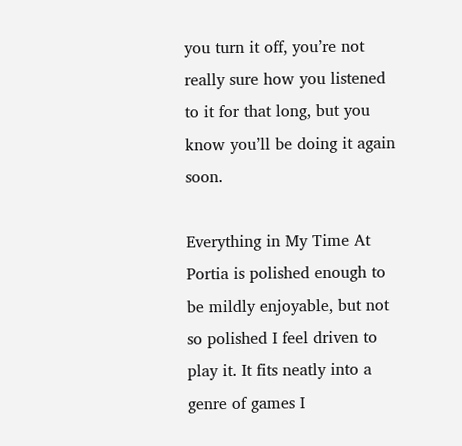you turn it off, you’re not really sure how you listened to it for that long, but you know you’ll be doing it again soon.

Everything in My Time At Portia is polished enough to be mildly enjoyable, but not so polished I feel driven to play it. It fits neatly into a genre of games I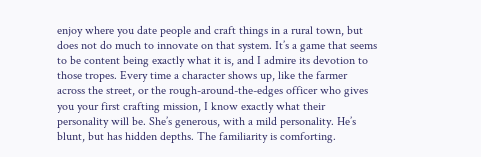enjoy where you date people and craft things in a rural town, but does not do much to innovate on that system. It’s a game that seems to be content being exactly what it is, and I admire its devotion to those tropes. Every time a character shows up, like the farmer across the street, or the rough-around-the-edges officer who gives you your first crafting mission, I know exactly what their personality will be. She’s generous, with a mild personality. He’s blunt, but has hidden depths. The familiarity is comforting.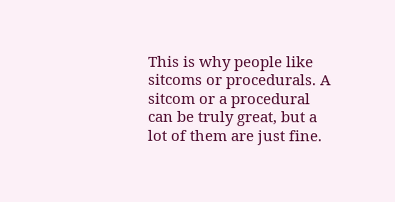This is why people like sitcoms or procedurals. A sitcom or a procedural can be truly great, but a lot of them are just fine.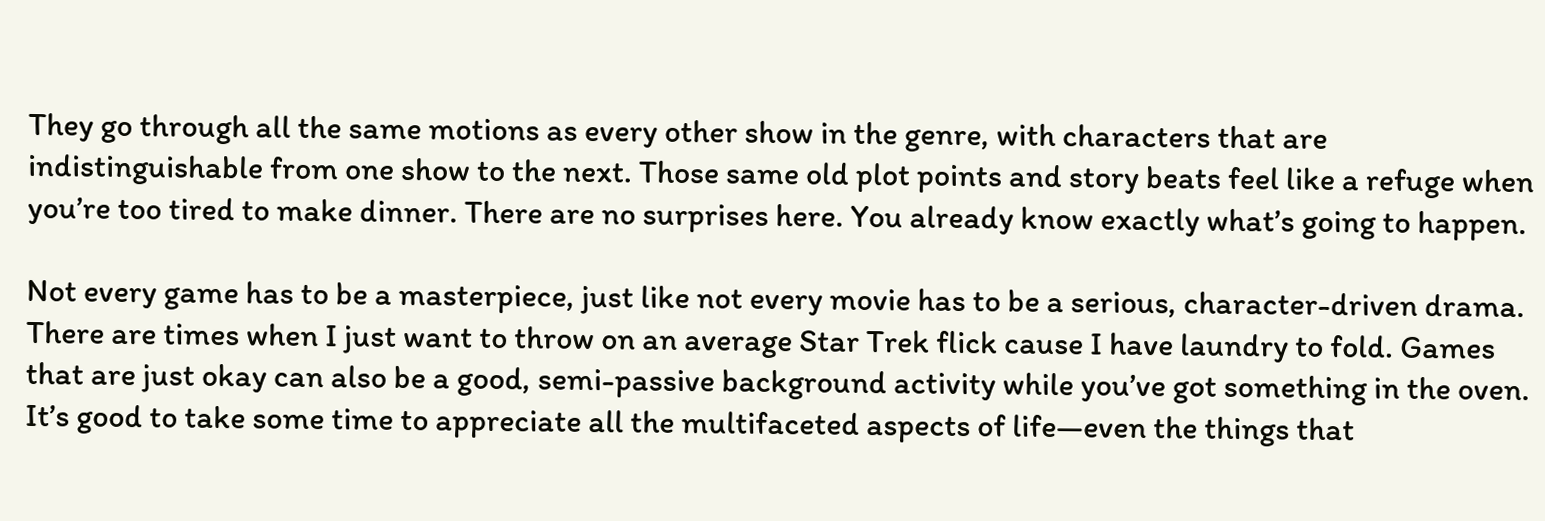They go through all the same motions as every other show in the genre, with characters that are indistinguishable from one show to the next. Those same old plot points and story beats feel like a refuge when you’re too tired to make dinner. There are no surprises here. You already know exactly what’s going to happen.

Not every game has to be a masterpiece, just like not every movie has to be a serious, character-driven drama. There are times when I just want to throw on an average Star Trek flick cause I have laundry to fold. Games that are just okay can also be a good, semi-passive background activity while you’ve got something in the oven. It’s good to take some time to appreciate all the multifaceted aspects of life—even the things that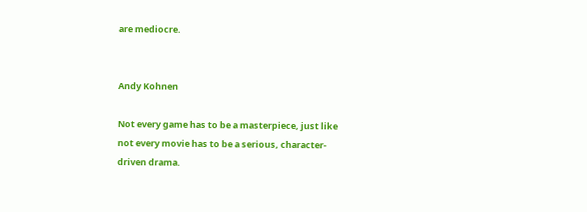are mediocre.


Andy Kohnen

Not every game has to be a masterpiece, just like not every movie has to be a serious, character-driven drama.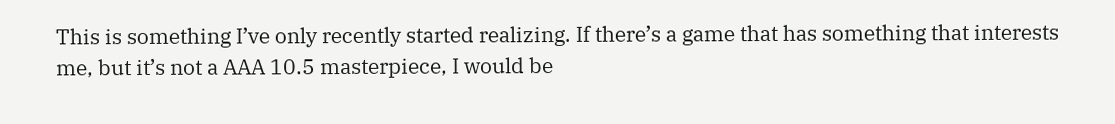This is something I’ve only recently started realizing. If there’s a game that has something that interests me, but it’s not a AAA 10.5 masterpiece, I would be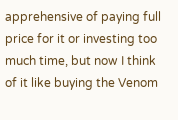apprehensive of paying full price for it or investing too much time, but now I think of it like buying the Venom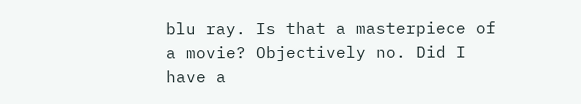blu ray. Is that a masterpiece of a movie? Objectively no. Did I have a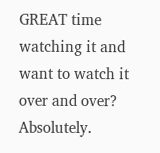GREAT time watching it and want to watch it over and over? Absolutely.